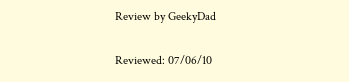Review by GeekyDad

Reviewed: 07/06/10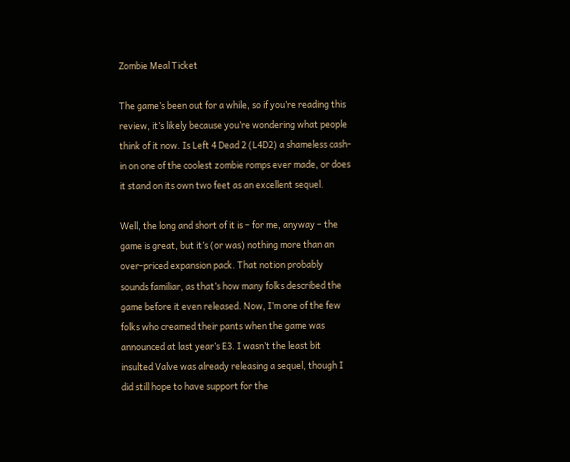Zombie Meal Ticket

The game’s been out for a while, so if you’re reading this review, it’s likely because you’re wondering what people think of it now. Is Left 4 Dead 2 (L4D2) a shameless cash-in on one of the coolest zombie romps ever made, or does it stand on its own two feet as an excellent sequel.

Well, the long and short of it is – for me, anyway – the game is great, but it’s (or was) nothing more than an over-priced expansion pack. That notion probably sounds familiar, as that’s how many folks described the game before it even released. Now, I’m one of the few folks who creamed their pants when the game was announced at last year’s E3. I wasn’t the least bit insulted Valve was already releasing a sequel, though I did still hope to have support for the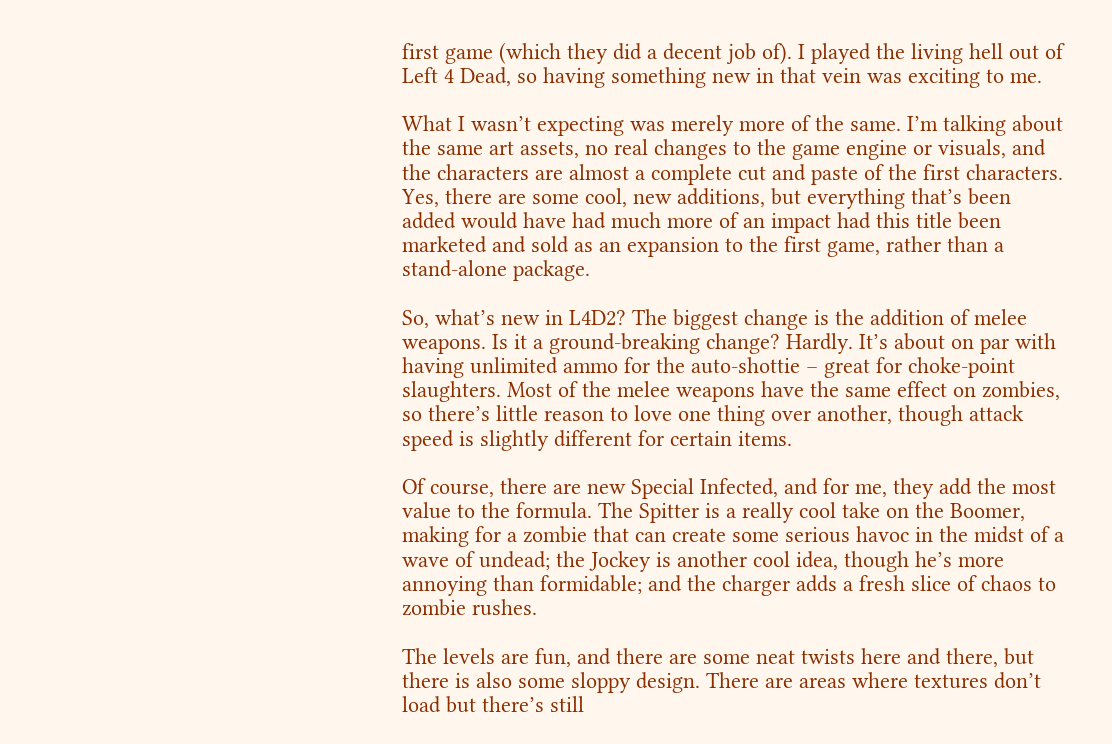first game (which they did a decent job of). I played the living hell out of Left 4 Dead, so having something new in that vein was exciting to me.

What I wasn’t expecting was merely more of the same. I’m talking about the same art assets, no real changes to the game engine or visuals, and the characters are almost a complete cut and paste of the first characters. Yes, there are some cool, new additions, but everything that’s been added would have had much more of an impact had this title been marketed and sold as an expansion to the first game, rather than a stand-alone package.

So, what’s new in L4D2? The biggest change is the addition of melee weapons. Is it a ground-breaking change? Hardly. It’s about on par with having unlimited ammo for the auto-shottie – great for choke-point slaughters. Most of the melee weapons have the same effect on zombies, so there’s little reason to love one thing over another, though attack speed is slightly different for certain items.

Of course, there are new Special Infected, and for me, they add the most value to the formula. The Spitter is a really cool take on the Boomer, making for a zombie that can create some serious havoc in the midst of a wave of undead; the Jockey is another cool idea, though he’s more annoying than formidable; and the charger adds a fresh slice of chaos to zombie rushes.

The levels are fun, and there are some neat twists here and there, but there is also some sloppy design. There are areas where textures don’t load but there’s still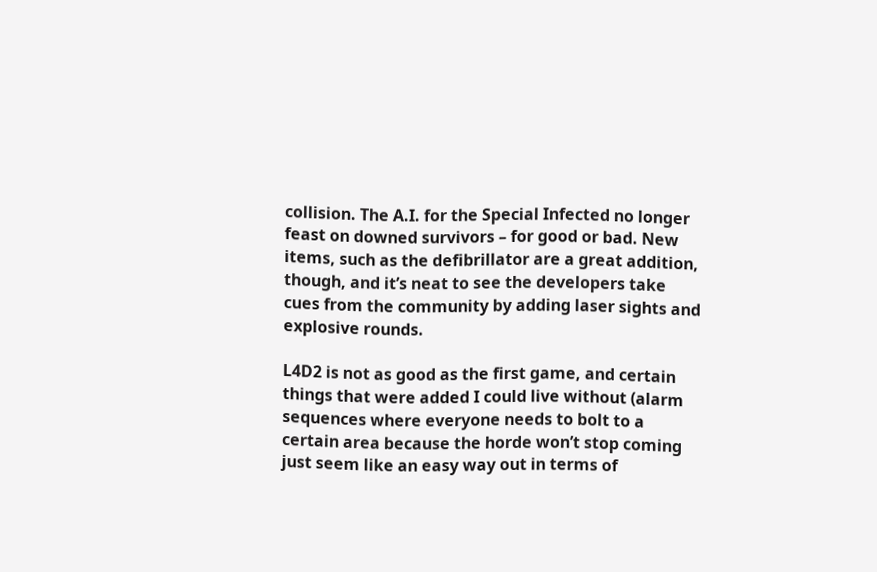collision. The A.I. for the Special Infected no longer feast on downed survivors – for good or bad. New items, such as the defibrillator are a great addition, though, and it’s neat to see the developers take cues from the community by adding laser sights and explosive rounds.

L4D2 is not as good as the first game, and certain things that were added I could live without (alarm sequences where everyone needs to bolt to a certain area because the horde won’t stop coming just seem like an easy way out in terms of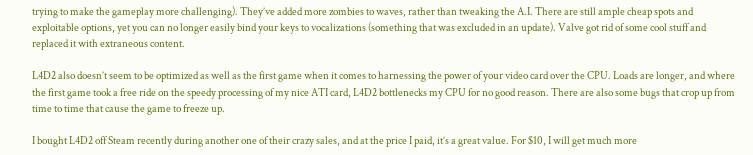trying to make the gameplay more challenging). They’ve added more zombies to waves, rather than tweaking the A.I. There are still ample cheap spots and exploitable options, yet you can no longer easily bind your keys to vocalizations (something that was excluded in an update). Valve got rid of some cool stuff and replaced it with extraneous content.

L4D2 also doesn’t seem to be optimized as well as the first game when it comes to harnessing the power of your video card over the CPU. Loads are longer, and where the first game took a free ride on the speedy processing of my nice ATI card, L4D2 bottlenecks my CPU for no good reason. There are also some bugs that crop up from time to time that cause the game to freeze up.

I bought L4D2 off Steam recently during another one of their crazy sales, and at the price I paid, it’s a great value. For $10, I will get much more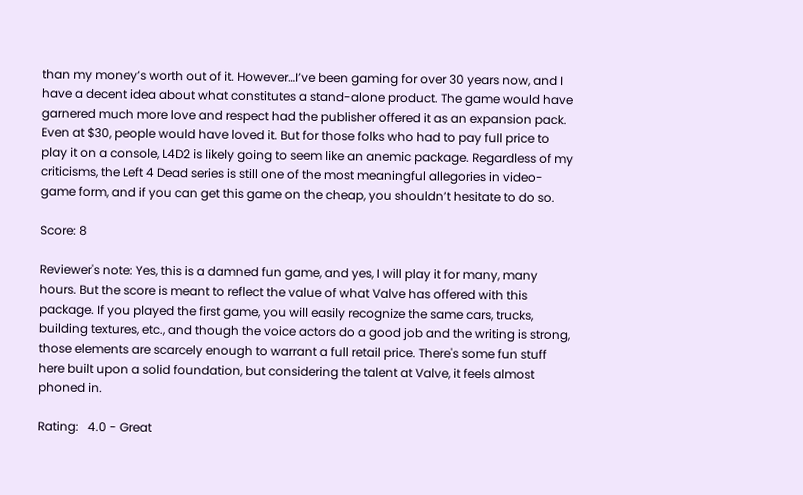than my money’s worth out of it. However…I’ve been gaming for over 30 years now, and I have a decent idea about what constitutes a stand-alone product. The game would have garnered much more love and respect had the publisher offered it as an expansion pack. Even at $30, people would have loved it. But for those folks who had to pay full price to play it on a console, L4D2 is likely going to seem like an anemic package. Regardless of my criticisms, the Left 4 Dead series is still one of the most meaningful allegories in video-game form, and if you can get this game on the cheap, you shouldn’t hesitate to do so.

Score: 8

Reviewer's note: Yes, this is a damned fun game, and yes, I will play it for many, many hours. But the score is meant to reflect the value of what Valve has offered with this package. If you played the first game, you will easily recognize the same cars, trucks, building textures, etc., and though the voice actors do a good job and the writing is strong, those elements are scarcely enough to warrant a full retail price. There's some fun stuff here built upon a solid foundation, but considering the talent at Valve, it feels almost phoned in.

Rating:   4.0 - Great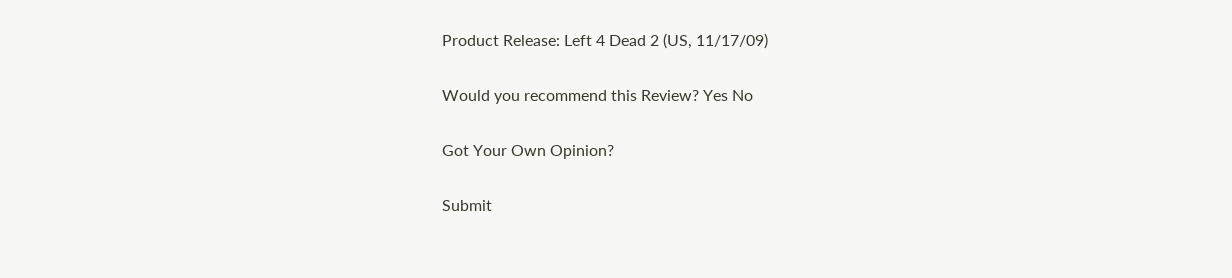Product Release: Left 4 Dead 2 (US, 11/17/09)

Would you recommend this Review? Yes No

Got Your Own Opinion?

Submit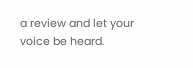a review and let your voice be heard.